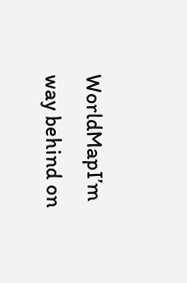WorldMapI’m way behind on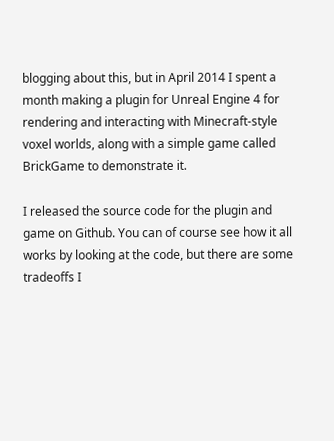blogging about this, but in April 2014 I spent a month making a plugin for Unreal Engine 4 for rendering and interacting with Minecraft-style voxel worlds, along with a simple game called BrickGame to demonstrate it.

I released the source code for the plugin and game on Github. You can of course see how it all works by looking at the code, but there are some tradeoffs I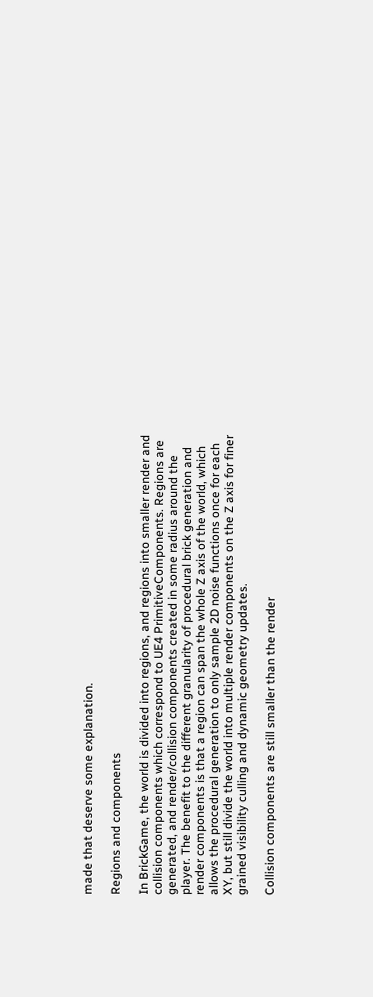made that deserve some explanation.

Regions and components

In BrickGame, the world is divided into regions, and regions into smaller render and collision components which correspond to UE4 PrimitiveComponents. Regions are generated, and render/collision components created in some radius around the player. The benefit to the different granularity of procedural brick generation and render components is that a region can span the whole Z axis of the world, which allows the procedural generation to only sample 2D noise functions once for each XY, but still divide the world into multiple render components on the Z axis for finer grained visibility culling and dynamic geometry updates.

Collision components are still smaller than the render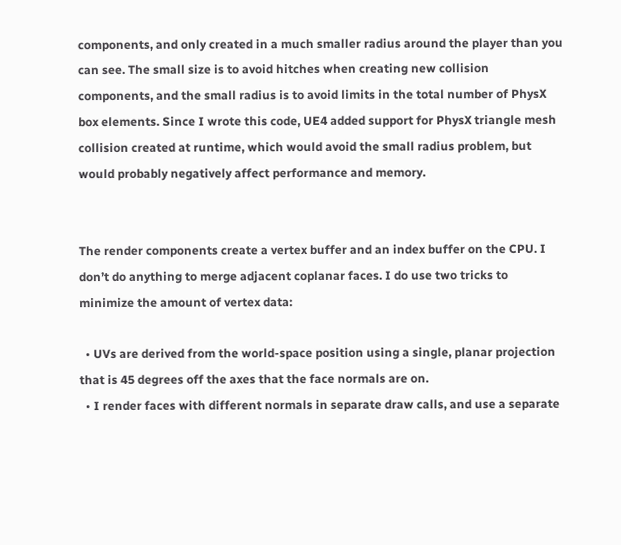components, and only created in a much smaller radius around the player than you can see. The small size is to avoid hitches when creating new collision components, and the small radius is to avoid limits in the total number of PhysX box elements. Since I wrote this code, UE4 added support for PhysX triangle mesh collision created at runtime, which would avoid the small radius problem, but would probably negatively affect performance and memory.


The render components create a vertex buffer and an index buffer on the CPU. I don’t do anything to merge adjacent coplanar faces. I do use two tricks to minimize the amount of vertex data:

  • UVs are derived from the world-space position using a single, planar projection that is 45 degrees off the axes that the face normals are on.
  • I render faces with different normals in separate draw calls, and use a separate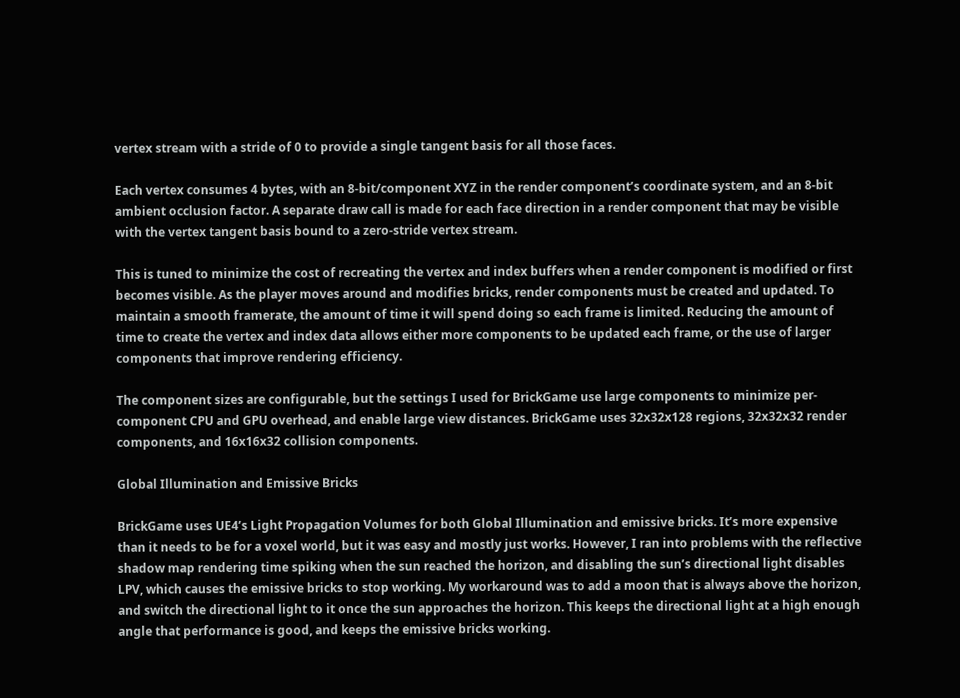vertex stream with a stride of 0 to provide a single tangent basis for all those faces.

Each vertex consumes 4 bytes, with an 8-bit/component XYZ in the render component’s coordinate system, and an 8-bit ambient occlusion factor. A separate draw call is made for each face direction in a render component that may be visible with the vertex tangent basis bound to a zero-stride vertex stream.

This is tuned to minimize the cost of recreating the vertex and index buffers when a render component is modified or first becomes visible. As the player moves around and modifies bricks, render components must be created and updated. To maintain a smooth framerate, the amount of time it will spend doing so each frame is limited. Reducing the amount of time to create the vertex and index data allows either more components to be updated each frame, or the use of larger components that improve rendering efficiency.

The component sizes are configurable, but the settings I used for BrickGame use large components to minimize per-component CPU and GPU overhead, and enable large view distances. BrickGame uses 32x32x128 regions, 32x32x32 render components, and 16x16x32 collision components.

Global Illumination and Emissive Bricks

BrickGame uses UE4’s Light Propagation Volumes for both Global Illumination and emissive bricks. It’s more expensive than it needs to be for a voxel world, but it was easy and mostly just works. However, I ran into problems with the reflective shadow map rendering time spiking when the sun reached the horizon, and disabling the sun’s directional light disables LPV, which causes the emissive bricks to stop working. My workaround was to add a moon that is always above the horizon, and switch the directional light to it once the sun approaches the horizon. This keeps the directional light at a high enough angle that performance is good, and keeps the emissive bricks working.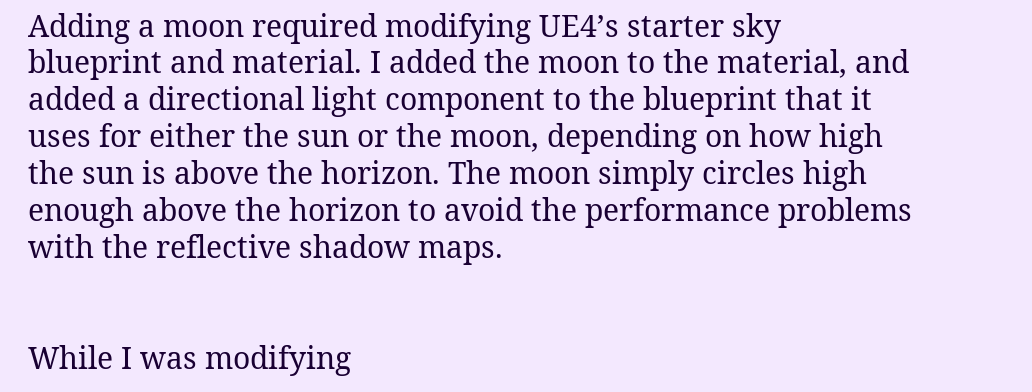Adding a moon required modifying UE4’s starter sky blueprint and material. I added the moon to the material, and added a directional light component to the blueprint that it uses for either the sun or the moon, depending on how high the sun is above the horizon. The moon simply circles high enough above the horizon to avoid the performance problems with the reflective shadow maps.


While I was modifying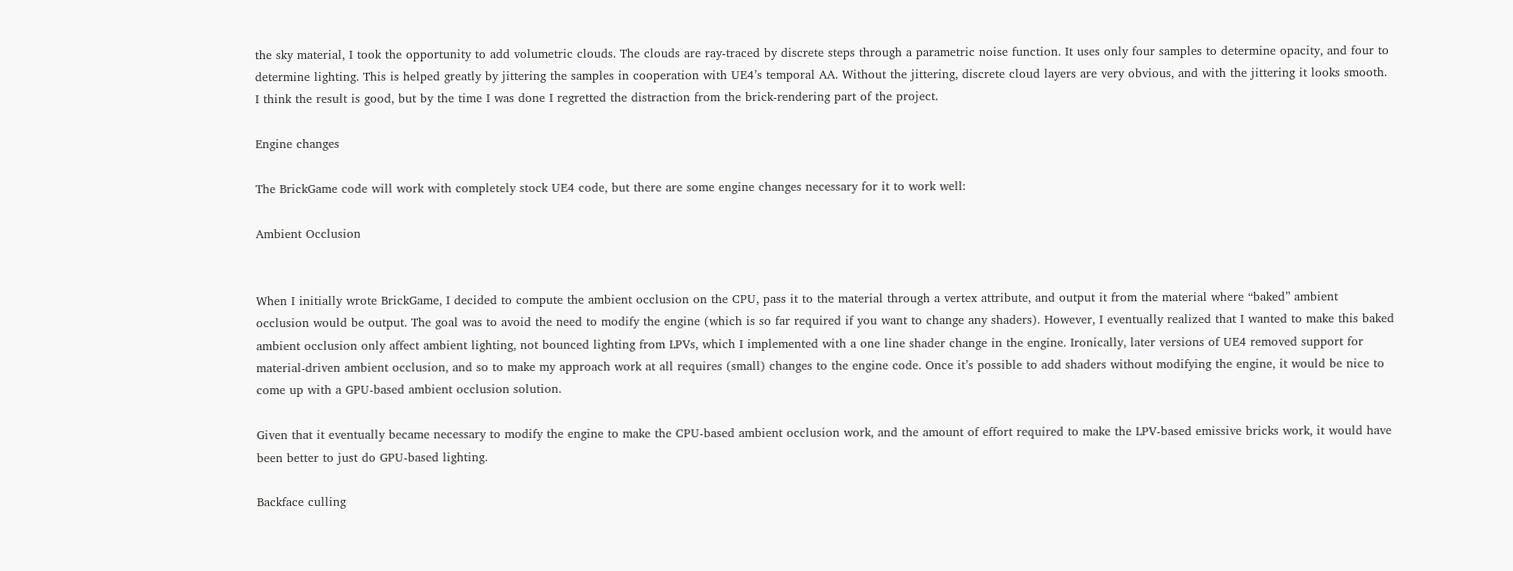the sky material, I took the opportunity to add volumetric clouds. The clouds are ray-traced by discrete steps through a parametric noise function. It uses only four samples to determine opacity, and four to determine lighting. This is helped greatly by jittering the samples in cooperation with UE4’s temporal AA. Without the jittering, discrete cloud layers are very obvious, and with the jittering it looks smooth. I think the result is good, but by the time I was done I regretted the distraction from the brick-rendering part of the project.

Engine changes

The BrickGame code will work with completely stock UE4 code, but there are some engine changes necessary for it to work well:

Ambient Occlusion


When I initially wrote BrickGame, I decided to compute the ambient occlusion on the CPU, pass it to the material through a vertex attribute, and output it from the material where “baked” ambient occlusion would be output. The goal was to avoid the need to modify the engine (which is so far required if you want to change any shaders). However, I eventually realized that I wanted to make this baked ambient occlusion only affect ambient lighting, not bounced lighting from LPVs, which I implemented with a one line shader change in the engine. Ironically, later versions of UE4 removed support for material-driven ambient occlusion, and so to make my approach work at all requires (small) changes to the engine code. Once it’s possible to add shaders without modifying the engine, it would be nice to come up with a GPU-based ambient occlusion solution.

Given that it eventually became necessary to modify the engine to make the CPU-based ambient occlusion work, and the amount of effort required to make the LPV-based emissive bricks work, it would have been better to just do GPU-based lighting.

Backface culling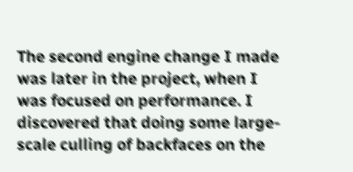The second engine change I made was later in the project, when I was focused on performance. I discovered that doing some large-scale culling of backfaces on the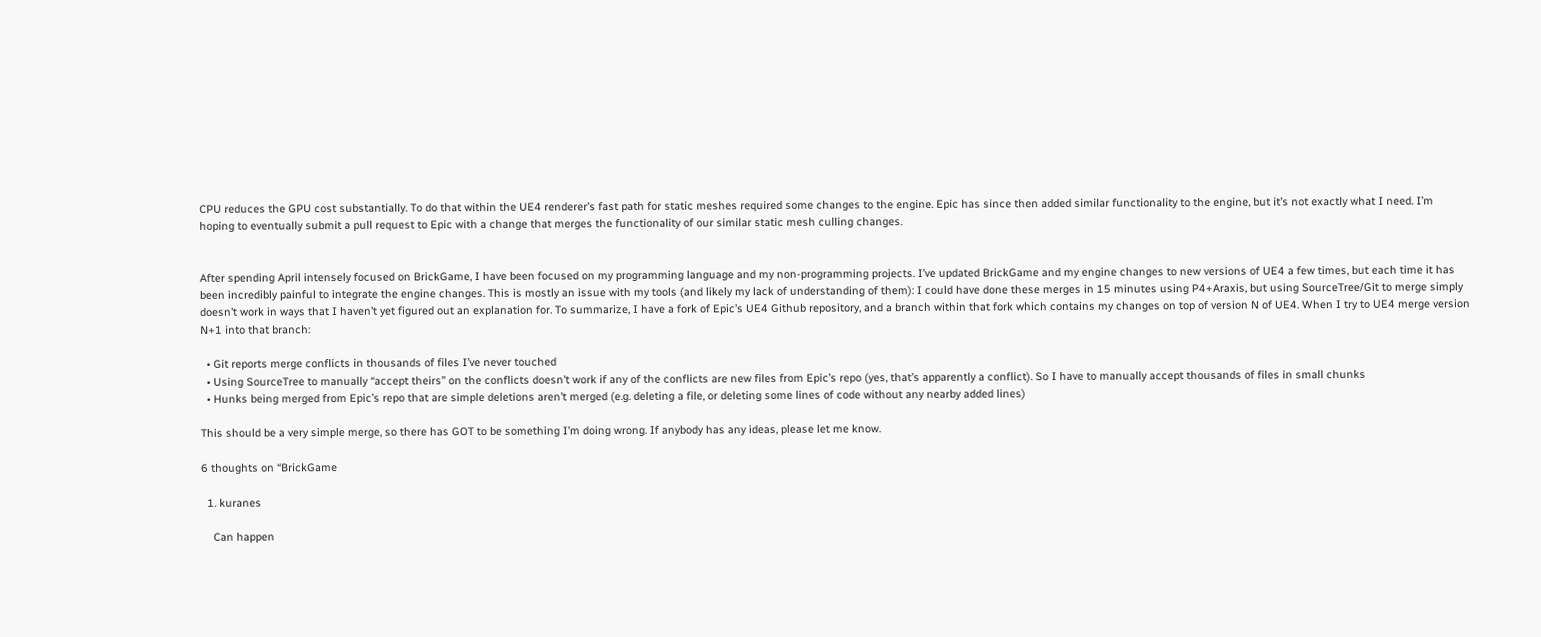CPU reduces the GPU cost substantially. To do that within the UE4 renderer’s fast path for static meshes required some changes to the engine. Epic has since then added similar functionality to the engine, but it’s not exactly what I need. I’m hoping to eventually submit a pull request to Epic with a change that merges the functionality of our similar static mesh culling changes.


After spending April intensely focused on BrickGame, I have been focused on my programming language and my non-programming projects. I’ve updated BrickGame and my engine changes to new versions of UE4 a few times, but each time it has been incredibly painful to integrate the engine changes. This is mostly an issue with my tools (and likely my lack of understanding of them): I could have done these merges in 15 minutes using P4+Araxis, but using SourceTree/Git to merge simply doesn’t work in ways that I haven’t yet figured out an explanation for. To summarize, I have a fork of Epic’s UE4 Github repository, and a branch within that fork which contains my changes on top of version N of UE4. When I try to UE4 merge version N+1 into that branch:

  • Git reports merge conflicts in thousands of files I’ve never touched
  • Using SourceTree to manually “accept theirs” on the conflicts doesn’t work if any of the conflicts are new files from Epic’s repo (yes, that’s apparently a conflict). So I have to manually accept thousands of files in small chunks
  • Hunks being merged from Epic’s repo that are simple deletions aren’t merged (e.g. deleting a file, or deleting some lines of code without any nearby added lines)

This should be a very simple merge, so there has GOT to be something I’m doing wrong. If anybody has any ideas, please let me know.

6 thoughts on “BrickGame

  1. kuranes

    Can happen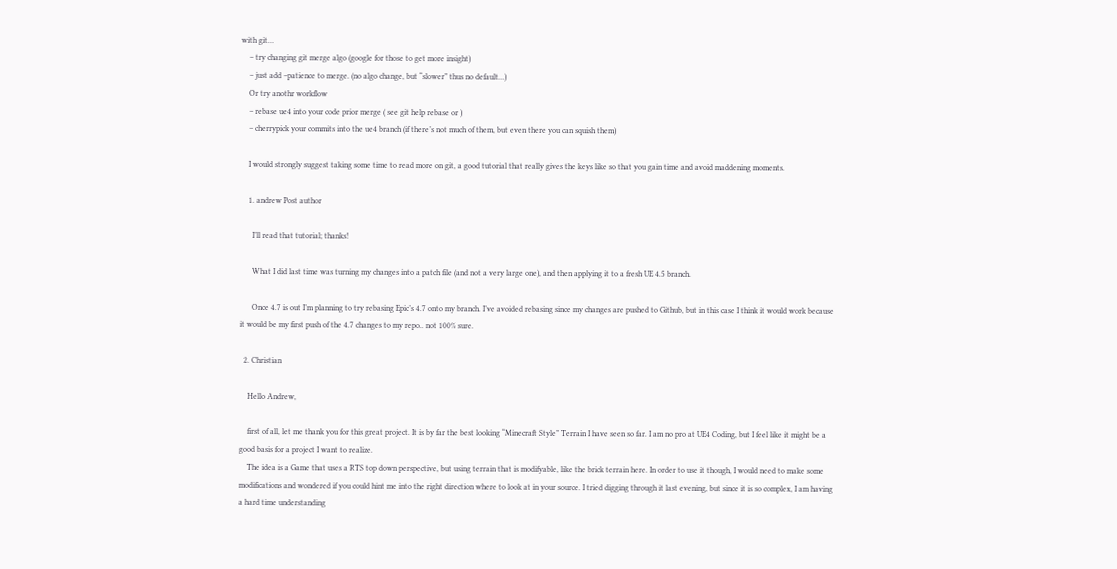with git…
    – try changing git merge algo (google for those to get more insight)
    – just add –patience to merge. (no algo change, but “slower” thus no default…)
    Or try anothr workflow
    – rebase ue4 into your code prior merge ( see git help rebase or )
    – cherrypick your commits into the ue4 branch (if there’s not much of them, but even there you can squish them)

    I would strongly suggest taking some time to read more on git, a good tutorial that really gives the keys like so that you gain time and avoid maddening moments.

    1. andrew Post author

      I’ll read that tutorial; thanks!

      What I did last time was turning my changes into a patch file (and not a very large one), and then applying it to a fresh UE 4.5 branch.

      Once 4.7 is out I’m planning to try rebasing Epic’s 4.7 onto my branch. I’ve avoided rebasing since my changes are pushed to Github, but in this case I think it would work because it would be my first push of the 4.7 changes to my repo.. not 100% sure.

  2. Christian

    Hello Andrew,

    first of all, let me thank you for this great project. It is by far the best looking “Minecraft Style” Terrain I have seen so far. I am no pro at UE4 Coding, but I feel like it might be a good basis for a project I want to realize.
    The idea is a Game that uses a RTS top down perspective, but using terrain that is modifyable, like the brick terrain here. In order to use it though, I would need to make some modifications and wondered if you could hint me into the right direction where to look at in your source. I tried digging through it last evening, but since it is so complex, I am having a hard time understanding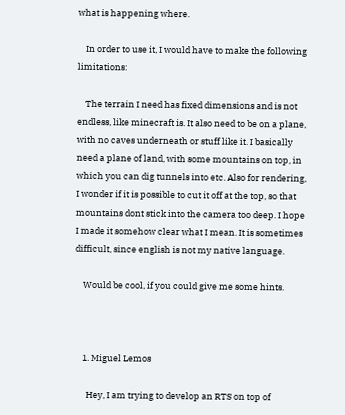what is happening where.

    In order to use it, I would have to make the following limitations:

    The terrain I need has fixed dimensions and is not endless, like minecraft is. It also need to be on a plane, with no caves underneath or stuff like it. I basically need a plane of land, with some mountains on top, in which you can dig tunnels into etc. Also for rendering, I wonder if it is possible to cut it off at the top, so that mountains dont stick into the camera too deep. I hope I made it somehow clear what I mean. It is sometimes difficult, since english is not my native language.

    Would be cool, if you could give me some hints.



    1. Miguel Lemos

      Hey, I am trying to develop an RTS on top of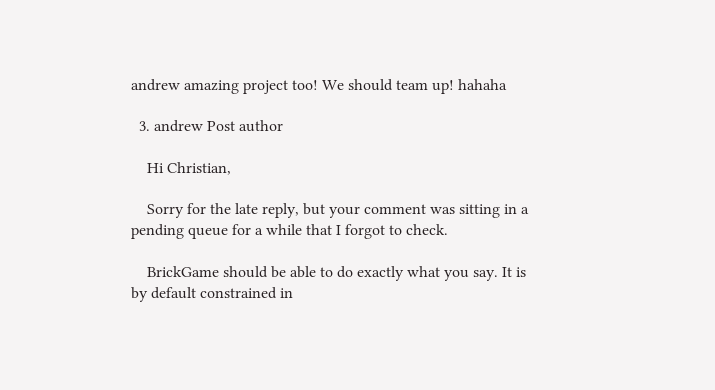andrew amazing project too! We should team up! hahaha

  3. andrew Post author

    Hi Christian,

    Sorry for the late reply, but your comment was sitting in a pending queue for a while that I forgot to check.

    BrickGame should be able to do exactly what you say. It is by default constrained in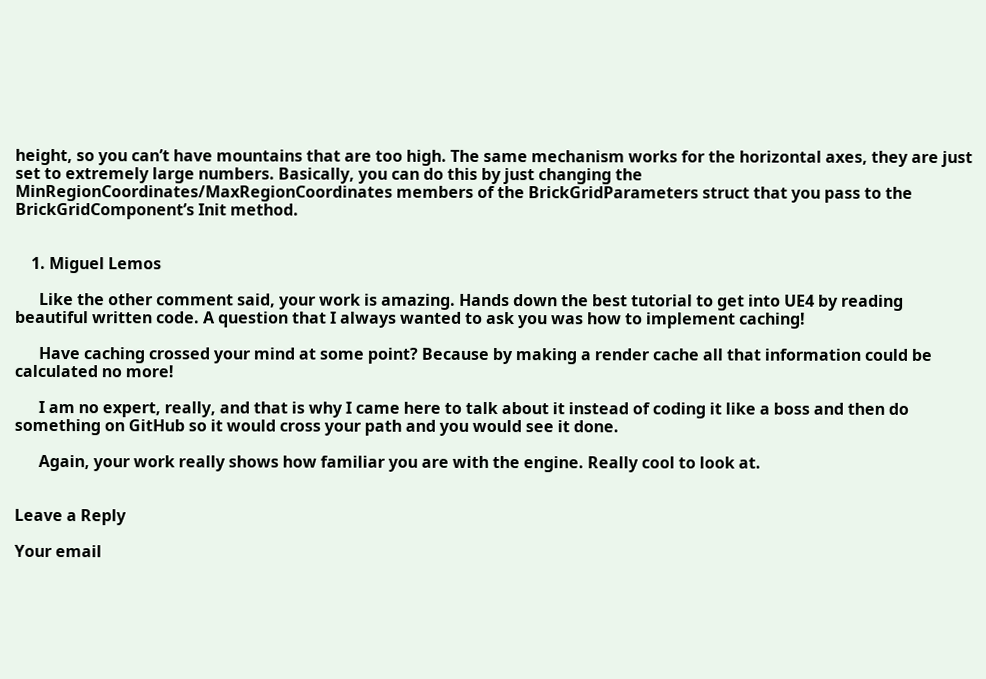height, so you can’t have mountains that are too high. The same mechanism works for the horizontal axes, they are just set to extremely large numbers. Basically, you can do this by just changing the MinRegionCoordinates/MaxRegionCoordinates members of the BrickGridParameters struct that you pass to the BrickGridComponent’s Init method.


    1. Miguel Lemos

      Like the other comment said, your work is amazing. Hands down the best tutorial to get into UE4 by reading beautiful written code. A question that I always wanted to ask you was how to implement caching!

      Have caching crossed your mind at some point? Because by making a render cache all that information could be calculated no more!

      I am no expert, really, and that is why I came here to talk about it instead of coding it like a boss and then do something on GitHub so it would cross your path and you would see it done.

      Again, your work really shows how familiar you are with the engine. Really cool to look at.


Leave a Reply

Your email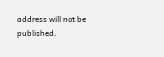address will not be published.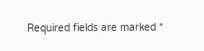Required fields are marked *